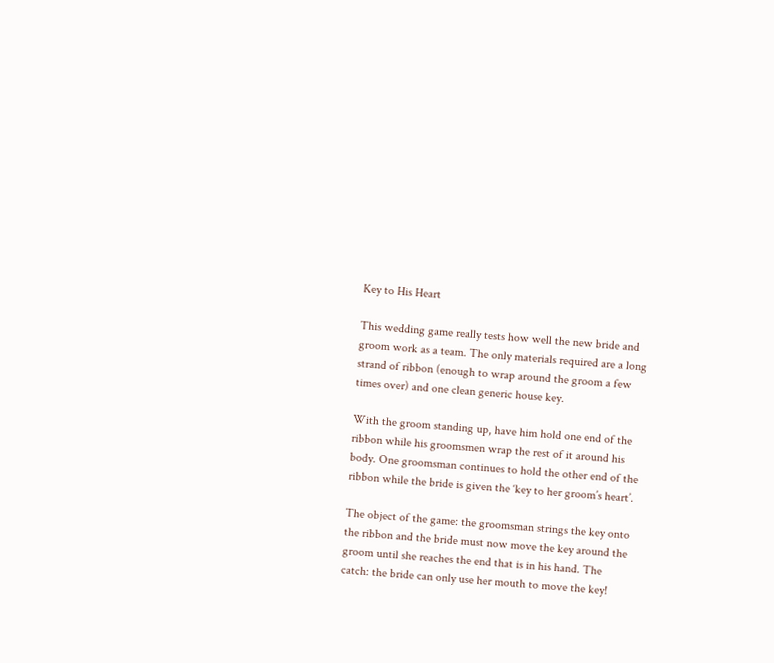Key to His Heart

This wedding game really tests how well the new bride and groom work as a team. The only materials required are a long strand of ribbon (enough to wrap around the groom a few times over) and one clean generic house key.

With the groom standing up, have him hold one end of the ribbon while his groomsmen wrap the rest of it around his body. One groomsman continues to hold the other end of the ribbon while the bride is given the ‘key to her groom’s heart’.

The object of the game: the groomsman strings the key onto the ribbon and the bride must now move the key around the groom until she reaches the end that is in his hand. The catch: the bride can only use her mouth to move the key!